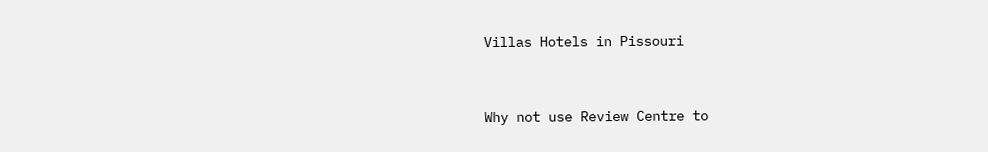Villas Hotels in Pissouri


Why not use Review Centre to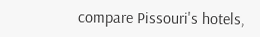compare Pissouri's hotels,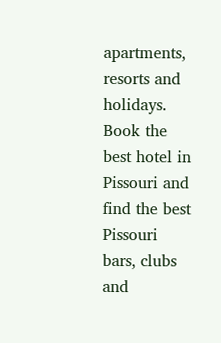apartments, resorts and holidays. Book the best hotel in Pissouri and find the best Pissouri bars, clubs and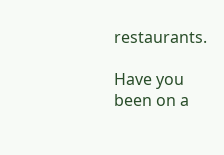restaurants.

Have you been on a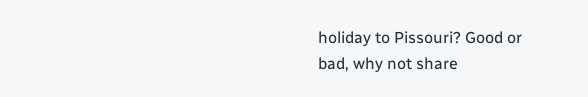holiday to Pissouri? Good or bad, why not share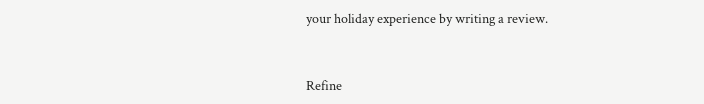your holiday experience by writing a review.


Refine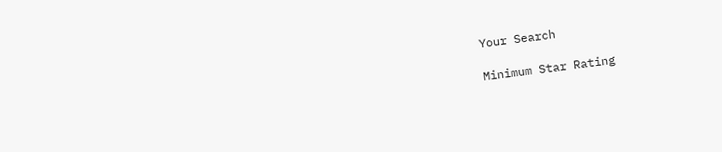Your Search

Minimum Star Rating